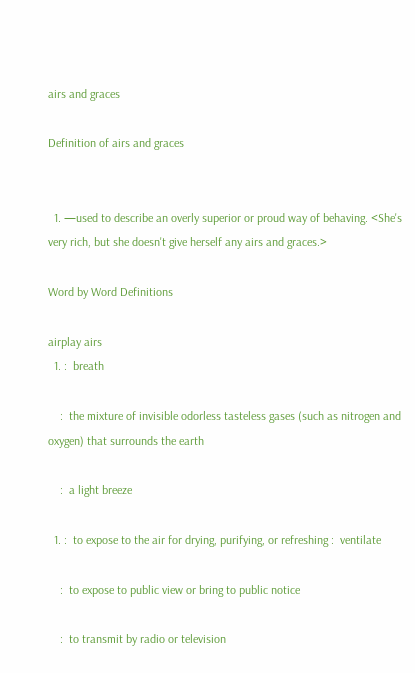airs and graces

Definition of airs and graces


  1. —used to describe an overly superior or proud way of behaving. <She's very rich, but she doesn't give herself any airs and graces.>

Word by Word Definitions

airplay airs
  1. :  breath

    :  the mixture of invisible odorless tasteless gases (such as nitrogen and oxygen) that surrounds the earth

    :  a light breeze

  1. :  to expose to the air for drying, purifying, or refreshing :  ventilate

    :  to expose to public view or bring to public notice

    :  to transmit by radio or television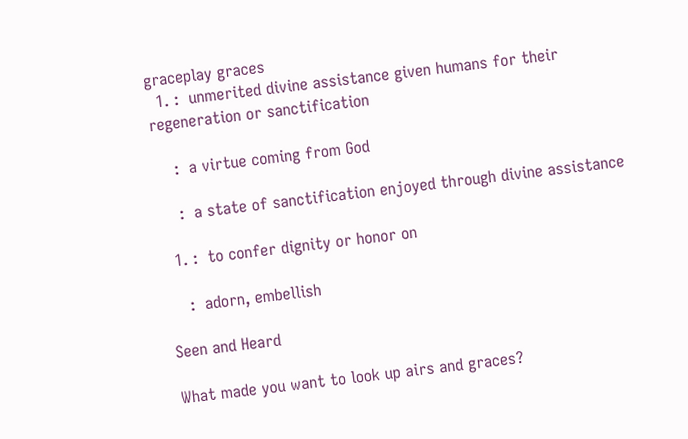graceplay graces
  1. :  unmerited divine assistance given humans for their regeneration or sanctification

    :  a virtue coming from God

    :  a state of sanctification enjoyed through divine assistance

  1. :  to confer dignity or honor on

    :  adorn, embellish

Seen and Heard

What made you want to look up airs and graces?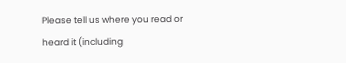Please tell us where you read or heard it (including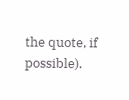the quote, if possible).